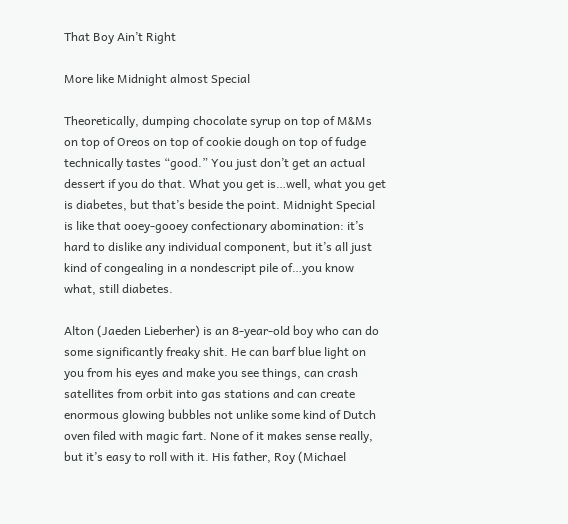That Boy Ain’t Right

More like Midnight almost Special

Theoretically, dumping chocolate syrup on top of M&Ms on top of Oreos on top of cookie dough on top of fudge technically tastes “good.” You just don’t get an actual dessert if you do that. What you get is…well, what you get is diabetes, but that’s beside the point. Midnight Special is like that ooey-gooey confectionary abomination: it’s hard to dislike any individual component, but it’s all just kind of congealing in a nondescript pile of…you know what, still diabetes.

Alton (Jaeden Lieberher) is an 8-year-old boy who can do some significantly freaky shit. He can barf blue light on you from his eyes and make you see things, can crash satellites from orbit into gas stations and can create enormous glowing bubbles not unlike some kind of Dutch oven filed with magic fart. None of it makes sense really, but it’s easy to roll with it. His father, Roy (Michael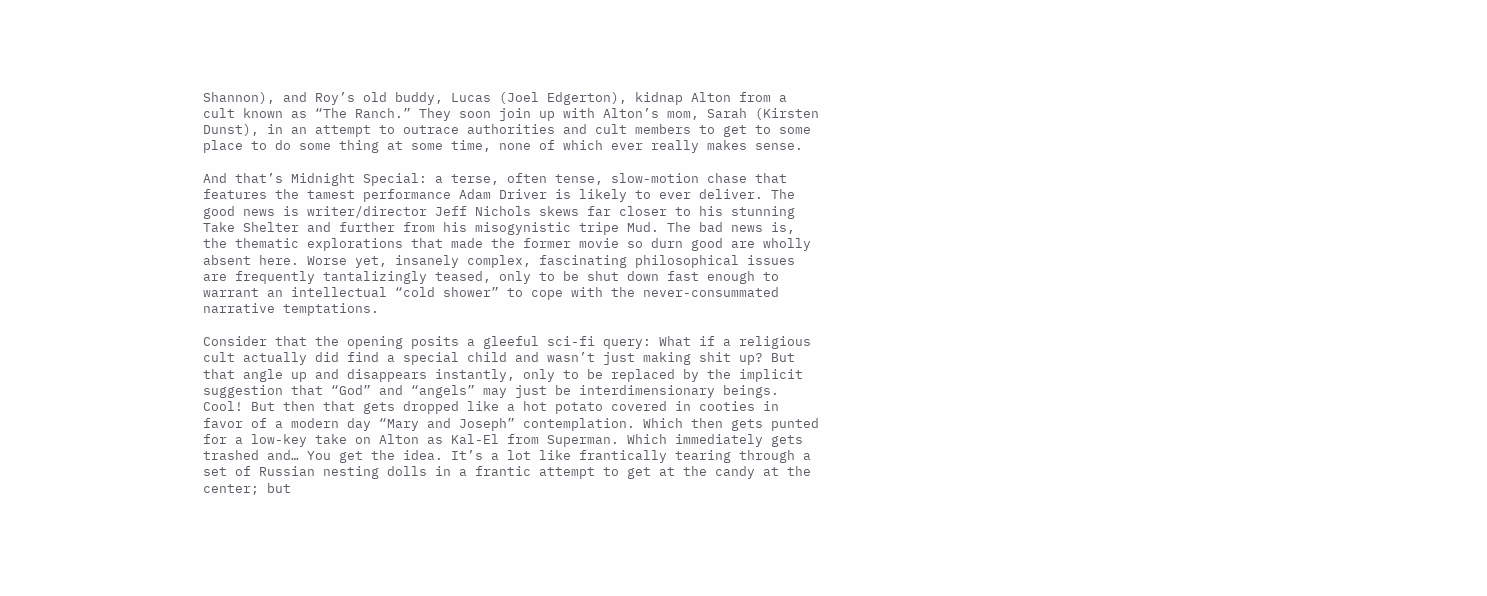Shannon), and Roy’s old buddy, Lucas (Joel Edgerton), kidnap Alton from a cult known as “The Ranch.” They soon join up with Alton’s mom, Sarah (Kirsten Dunst), in an attempt to outrace authorities and cult members to get to some place to do some thing at some time, none of which ever really makes sense.

And that’s Midnight Special: a terse, often tense, slow-motion chase that features the tamest performance Adam Driver is likely to ever deliver. The good news is writer/director Jeff Nichols skews far closer to his stunning Take Shelter and further from his misogynistic tripe Mud. The bad news is, the thematic explorations that made the former movie so durn good are wholly absent here. Worse yet, insanely complex, fascinating philosophical issues are frequently tantalizingly teased, only to be shut down fast enough to warrant an intellectual “cold shower” to cope with the never-consummated narrative temptations.

Consider that the opening posits a gleeful sci-fi query: What if a religious cult actually did find a special child and wasn’t just making shit up? But that angle up and disappears instantly, only to be replaced by the implicit suggestion that “God” and “angels” may just be interdimensionary beings. Cool! But then that gets dropped like a hot potato covered in cooties in favor of a modern day “Mary and Joseph” contemplation. Which then gets punted for a low-key take on Alton as Kal-El from Superman. Which immediately gets trashed and… You get the idea. It’s a lot like frantically tearing through a set of Russian nesting dolls in a frantic attempt to get at the candy at the center; but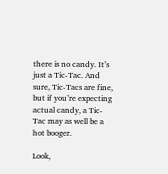there is no candy. It’s just a Tic-Tac. And sure, Tic-Tacs are fine, but if you’re expecting actual candy, a Tic-Tac may as well be a hot booger.

Look,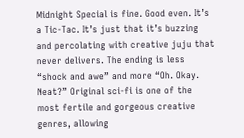Midnight Special is fine. Good even. It’s a Tic-Tac. It’s just that it’s buzzing and percolating with creative juju that never delivers. The ending is less “shock and awe” and more “Oh. Okay. Neat?” Original sci-fi is one of the most fertile and gorgeous creative genres, allowing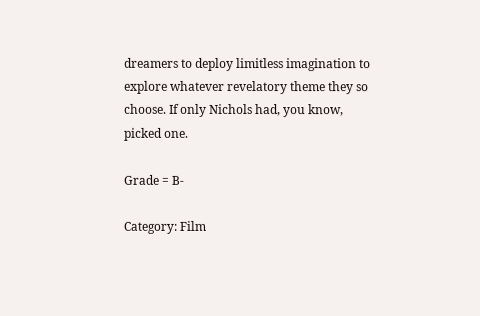dreamers to deploy limitless imagination to explore whatever revelatory theme they so choose. If only Nichols had, you know, picked one.

Grade = B-

Category: Film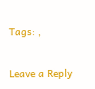Tags: ,

Leave a Reply